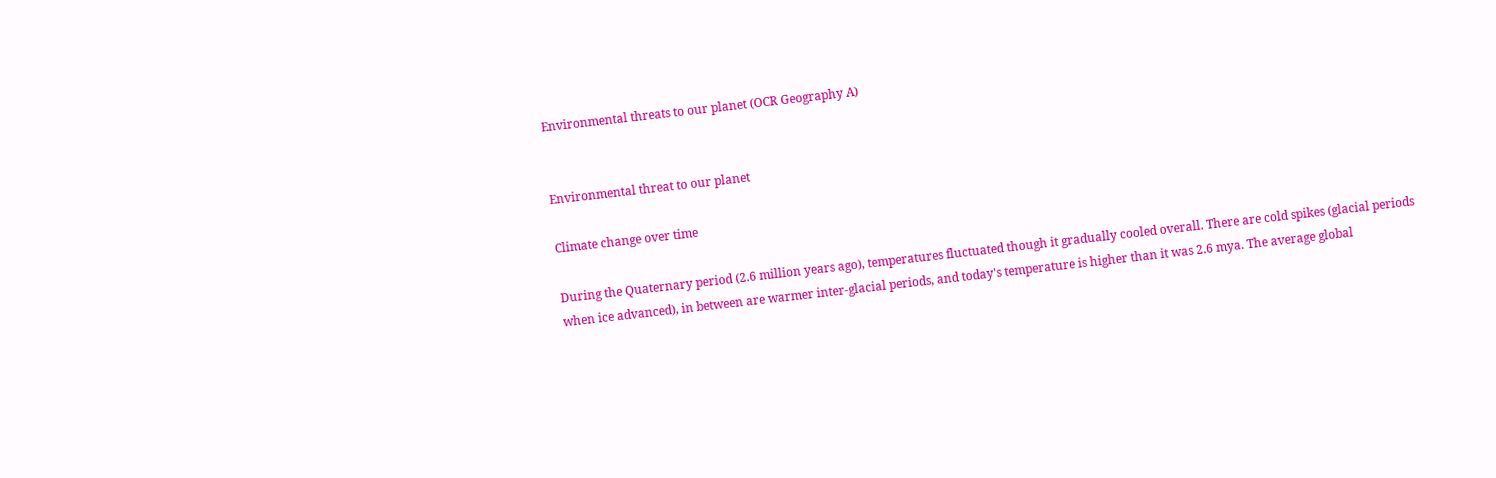Environmental threats to our planet (OCR Geography A)


Environmental threat to our planet

Climate change over time

During the Quaternary period (2.6 million years ago), temperatures fluctuated though it gradually cooled overall. There are cold spikes (glacial periods when ice advanced), in between are warmer inter-glacial periods, and today's temperature is higher than it was 2.6 mya. The average global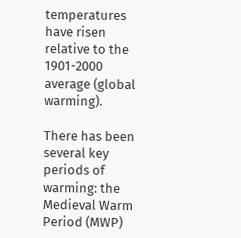temperatures have risen relative to the 1901-2000 average (global warming).

There has been several key periods of warming: the Medieval Warm Period (MWP)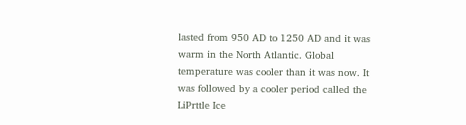lasted from 950 AD to 1250 AD and it was warm in the North Atlantic. Global temperature was cooler than it was now. It was followed by a cooler period called the LiPrttle Ice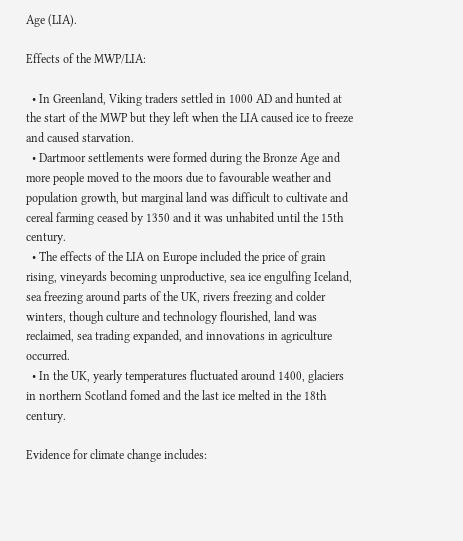Age (LIA).

Effects of the MWP/LIA:

  • In Greenland, Viking traders settled in 1000 AD and hunted at the start of the MWP but they left when the LIA caused ice to freeze and caused starvation.
  • Dartmoor settlements were formed during the Bronze Age and more people moved to the moors due to favourable weather and population growth, but marginal land was difficult to cultivate and cereal farming ceased by 1350 and it was unhabited until the 15th century.
  • The effects of the LIA on Europe included the price of grain rising, vineyards becoming unproductive, sea ice engulfing Iceland, sea freezing around parts of the UK, rivers freezing and colder winters, though culture and technology flourished, land was reclaimed, sea trading expanded, and innovations in agriculture occurred.
  • In the UK, yearly temperatures fluctuated around 1400, glaciers in northern Scotland fomed and the last ice melted in the 18th century.

Evidence for climate change includes: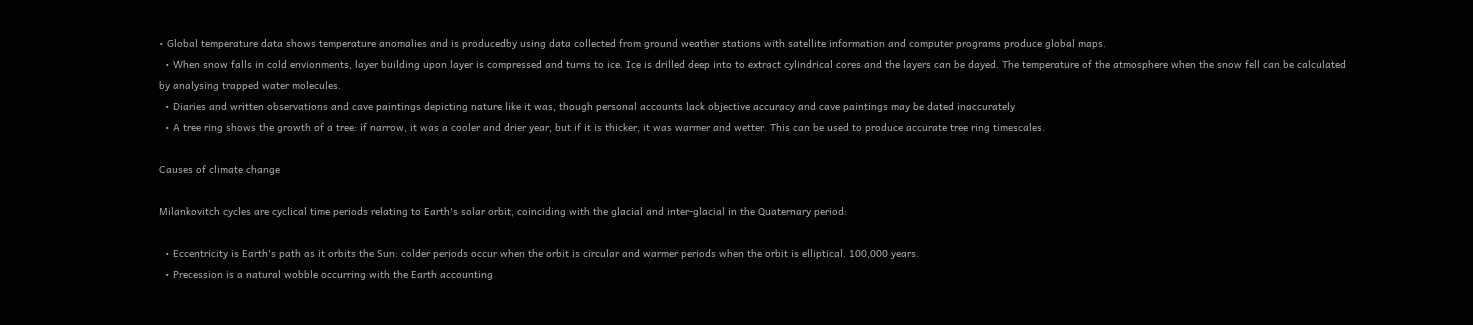• Global temperature data shows temperature anomalies and is producedby using data collected from ground weather stations with satellite information and computer programs produce global maps.
  • When snow falls in cold envionments, layer building upon layer is compressed and turns to ice. Ice is drilled deep into to extract cylindrical cores and the layers can be dayed. The temperature of the atmosphere when the snow fell can be calculated by analysing trapped water molecules.
  • Diaries and written observations and cave paintings depicting nature like it was, though personal accounts lack objective accuracy and cave paintings may be dated inaccurately
  • A tree ring shows the growth of a tree: if narrow, it was a cooler and drier year, but if it is thicker, it was warmer and wetter. This can be used to produce accurate tree ring timescales.

Causes of climate change

Milankovitch cycles are cyclical time periods relating to Earth's solar orbit, coinciding with the glacial and inter-glacial in the Quaternary period:

  • Eccentricity is Earth's path as it orbits the Sun: colder periods occur when the orbit is circular and warmer periods when the orbit is elliptical. 100,000 years.
  • Precession is a natural wobble occurring with the Earth accounting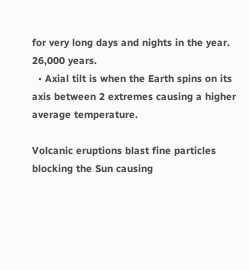for very long days and nights in the year. 26,000 years.
  • Axial tilt is when the Earth spins on its axis between 2 extremes causing a higher average temperature.

Volcanic eruptions blast fine particles blocking the Sun causing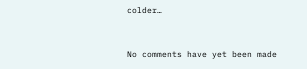colder…


No comments have yet been made